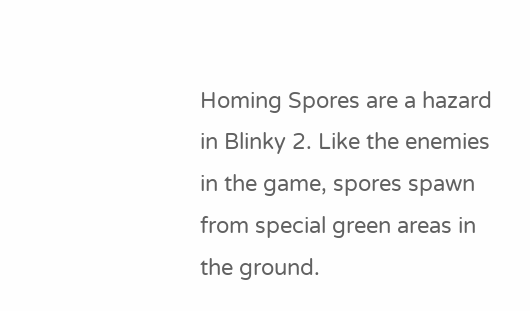Homing Spores are a hazard in Blinky 2. Like the enemies in the game, spores spawn from special green areas in the ground.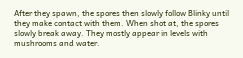After they spawn, the spores then slowly follow Blinky until they make contact with them. When shot at, the spores slowly break away. They mostly appear in levels with mushrooms and water.